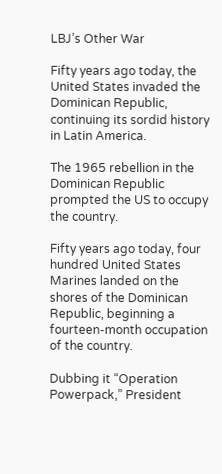LBJ’s Other War

Fifty years ago today, the United States invaded the Dominican Republic, continuing its sordid history in Latin America.

The 1965 rebellion in the Dominican Republic prompted the US to occupy the country.

Fifty years ago today, four hundred United States Marines landed on the shores of the Dominican Republic, beginning a fourteen-month occupation of the country.

Dubbing it “Operation Powerpack,” President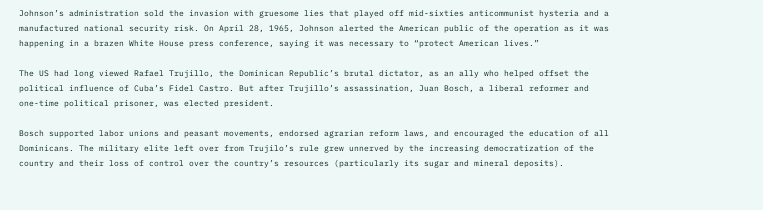Johnson’s administration sold the invasion with gruesome lies that played off mid-sixties anticommunist hysteria and a manufactured national security risk. On April 28, 1965, Johnson alerted the American public of the operation as it was happening in a brazen White House press conference, saying it was necessary to “protect American lives.”

The US had long viewed Rafael Trujillo, the Dominican Republic’s brutal dictator, as an ally who helped offset the political influence of Cuba’s Fidel Castro. But after Trujillo’s assassination, Juan Bosch, a liberal reformer and one-time political prisoner, was elected president.

Bosch supported labor unions and peasant movements, endorsed agrarian reform laws, and encouraged the education of all Dominicans. The military elite left over from Trujilo’s rule grew unnerved by the increasing democratization of the country and their loss of control over the country’s resources (particularly its sugar and mineral deposits).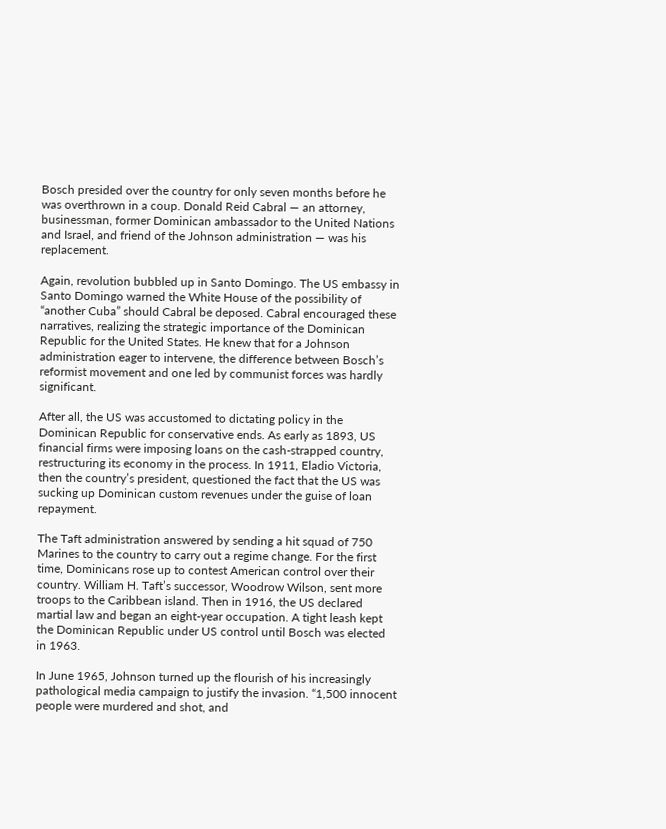Bosch presided over the country for only seven months before he was overthrown in a coup. Donald Reid Cabral — an attorney, businessman, former Dominican ambassador to the United Nations and Israel, and friend of the Johnson administration — was his replacement.

Again, revolution bubbled up in Santo Domingo. The US embassy in Santo Domingo warned the White House of the possibility of “another Cuba” should Cabral be deposed. Cabral encouraged these narratives, realizing the strategic importance of the Dominican Republic for the United States. He knew that for a Johnson administration eager to intervene, the difference between Bosch’s reformist movement and one led by communist forces was hardly significant.

After all, the US was accustomed to dictating policy in the Dominican Republic for conservative ends. As early as 1893, US financial firms were imposing loans on the cash-strapped country, restructuring its economy in the process. In 1911, Eladio Victoria, then the country’s president, questioned the fact that the US was sucking up Dominican custom revenues under the guise of loan repayment.

The Taft administration answered by sending a hit squad of 750 Marines to the country to carry out a regime change. For the first time, Dominicans rose up to contest American control over their country. William H. Taft’s successor, Woodrow Wilson, sent more troops to the Caribbean island. Then in 1916, the US declared martial law and began an eight-year occupation. A tight leash kept the Dominican Republic under US control until Bosch was elected in 1963.

In June 1965, Johnson turned up the flourish of his increasingly pathological media campaign to justify the invasion. “1,500 innocent people were murdered and shot, and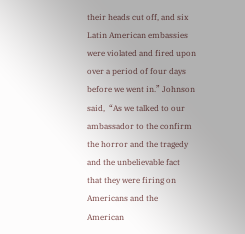their heads cut off, and six Latin American embassies were violated and fired upon over a period of four days before we went in.” Johnson said,  “As we talked to our ambassador to the confirm the horror and the tragedy and the unbelievable fact that they were firing on Americans and the American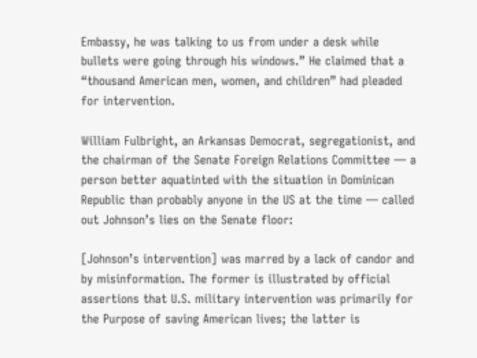Embassy, he was talking to us from under a desk while bullets were going through his windows.” He claimed that a “thousand American men, women, and children” had pleaded for intervention.

William Fulbright, an Arkansas Democrat, segregationist, and the chairman of the Senate Foreign Relations Committee — a person better aquatinted with the situation in Dominican Republic than probably anyone in the US at the time — called out Johnson’s lies on the Senate floor:

[Johnson’s intervention] was marred by a lack of candor and by misinformation. The former is illustrated by official assertions that U.S. military intervention was primarily for the Purpose of saving American lives; the latter is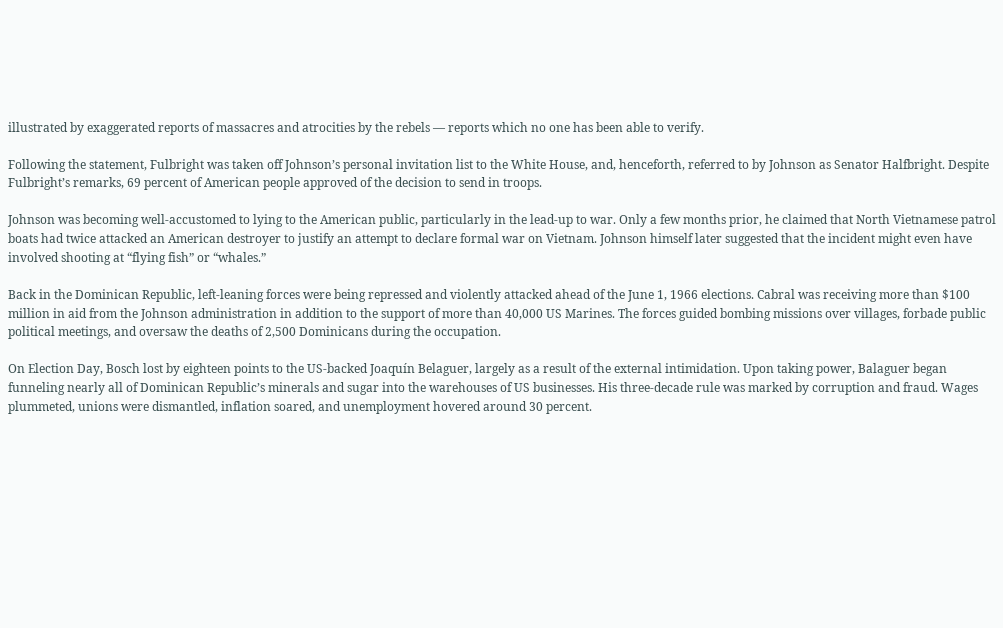illustrated by exaggerated reports of massacres and atrocities by the rebels — reports which no one has been able to verify.

Following the statement, Fulbright was taken off Johnson’s personal invitation list to the White House, and, henceforth, referred to by Johnson as Senator Halfbright. Despite Fulbright’s remarks, 69 percent of American people approved of the decision to send in troops.

Johnson was becoming well-accustomed to lying to the American public, particularly in the lead-up to war. Only a few months prior, he claimed that North Vietnamese patrol boats had twice attacked an American destroyer to justify an attempt to declare formal war on Vietnam. Johnson himself later suggested that the incident might even have involved shooting at “flying fish” or “whales.”

Back in the Dominican Republic, left-leaning forces were being repressed and violently attacked ahead of the June 1, 1966 elections. Cabral was receiving more than $100 million in aid from the Johnson administration in addition to the support of more than 40,000 US Marines. The forces guided bombing missions over villages, forbade public political meetings, and oversaw the deaths of 2,500 Dominicans during the occupation.

On Election Day, Bosch lost by eighteen points to the US-backed Joaquín Belaguer, largely as a result of the external intimidation. Upon taking power, Balaguer began funneling nearly all of Dominican Republic’s minerals and sugar into the warehouses of US businesses. His three-decade rule was marked by corruption and fraud. Wages plummeted, unions were dismantled, inflation soared, and unemployment hovered around 30 percent.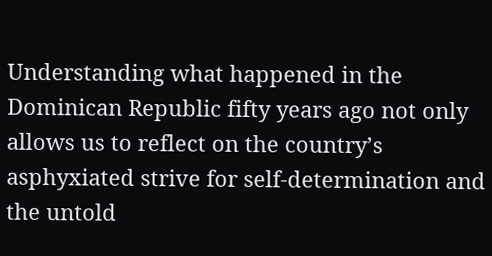Understanding what happened in the Dominican Republic fifty years ago not only allows us to reflect on the country’s asphyxiated strive for self-determination and the untold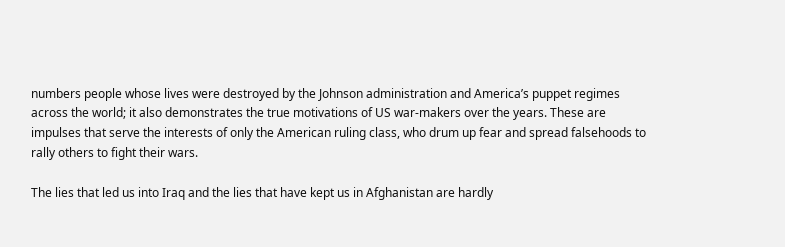numbers people whose lives were destroyed by the Johnson administration and America’s puppet regimes across the world; it also demonstrates the true motivations of US war-makers over the years. These are impulses that serve the interests of only the American ruling class, who drum up fear and spread falsehoods to rally others to fight their wars.

The lies that led us into Iraq and the lies that have kept us in Afghanistan are hardly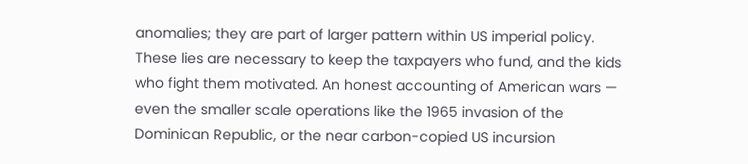anomalies; they are part of larger pattern within US imperial policy. These lies are necessary to keep the taxpayers who fund, and the kids who fight them motivated. An honest accounting of American wars — even the smaller scale operations like the 1965 invasion of the Dominican Republic, or the near carbon-copied US incursion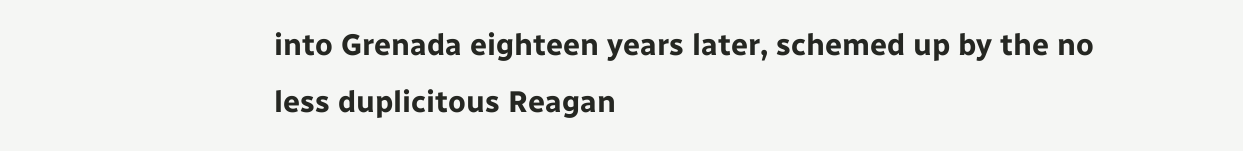into Grenada eighteen years later, schemed up by the no less duplicitous Reagan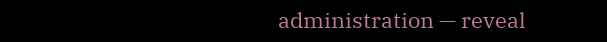administration — reveal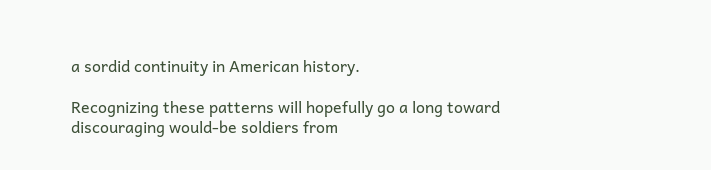a sordid continuity in American history.

Recognizing these patterns will hopefully go a long toward discouraging would-be soldiers from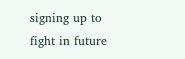signing up to fight in future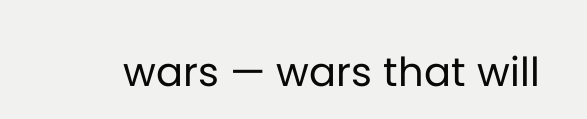wars — wars that will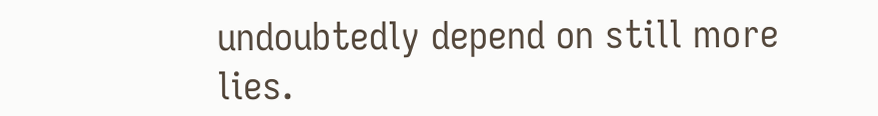undoubtedly depend on still more lies.